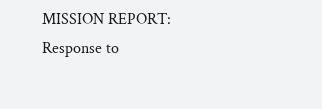MISSION REPORT: Response to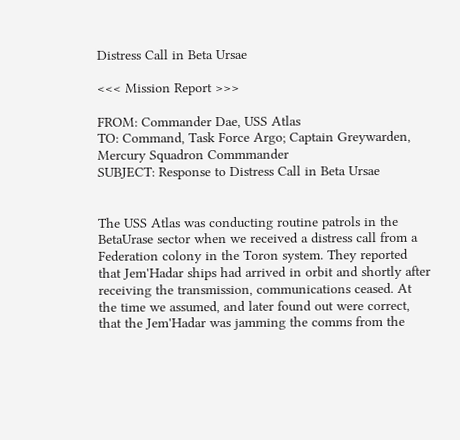Distress Call in Beta Ursae

<<< Mission Report >>>

FROM: Commander Dae, USS Atlas
TO: Command, Task Force Argo; Captain Greywarden, Mercury Squadron Commmander
SUBJECT: Response to Distress Call in Beta Ursae


The USS Atlas was conducting routine patrols in the BetaUrase sector when we received a distress call from a Federation colony in the Toron system. They reported that Jem'Hadar ships had arrived in orbit and shortly after receiving the transmission, communications ceased. At the time we assumed, and later found out were correct, that the Jem'Hadar was jamming the comms from the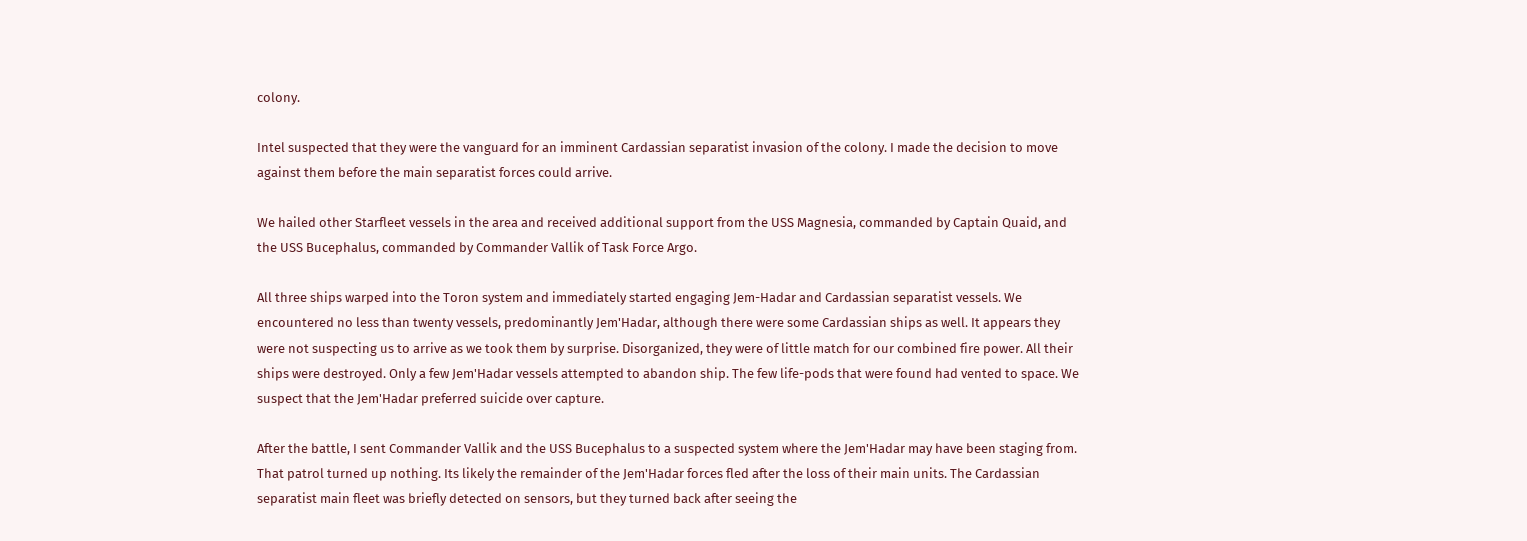colony.

Intel suspected that they were the vanguard for an imminent Cardassian separatist invasion of the colony. I made the decision to move against them before the main separatist forces could arrive.

We hailed other Starfleet vessels in the area and received additional support from the USS Magnesia, commanded by Captain Quaid, and the USS Bucephalus, commanded by Commander Vallik of Task Force Argo.

All three ships warped into the Toron system and immediately started engaging Jem-Hadar and Cardassian separatist vessels. We encountered no less than twenty vessels, predominantly Jem'Hadar, although there were some Cardassian ships as well. It appears they were not suspecting us to arrive as we took them by surprise. Disorganized, they were of little match for our combined fire power. All their ships were destroyed. Only a few Jem'Hadar vessels attempted to abandon ship. The few life-pods that were found had vented to space. We suspect that the Jem'Hadar preferred suicide over capture.

After the battle, I sent Commander Vallik and the USS Bucephalus to a suspected system where the Jem'Hadar may have been staging from. That patrol turned up nothing. Its likely the remainder of the Jem'Hadar forces fled after the loss of their main units. The Cardassian separatist main fleet was briefly detected on sensors, but they turned back after seeing the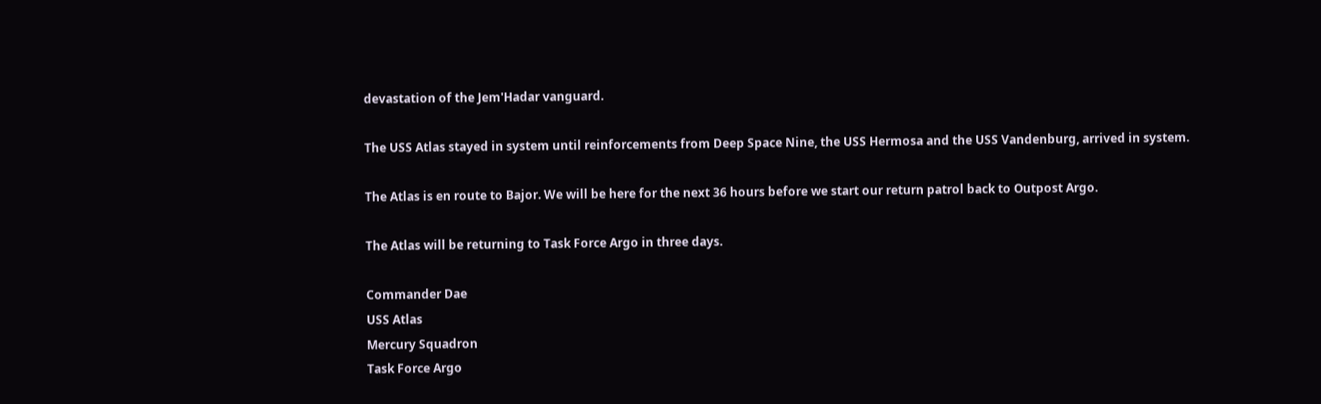devastation of the Jem'Hadar vanguard.

The USS Atlas stayed in system until reinforcements from Deep Space Nine, the USS Hermosa and the USS Vandenburg, arrived in system.

The Atlas is en route to Bajor. We will be here for the next 36 hours before we start our return patrol back to Outpost Argo.

The Atlas will be returning to Task Force Argo in three days.

Commander Dae
USS Atlas
Mercury Squadron
Task Force Argo